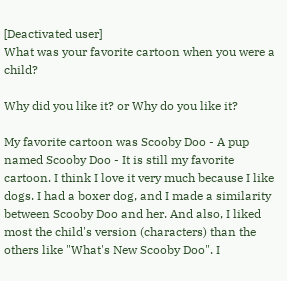[Deactivated user]
What was your favorite cartoon when you were a child?

Why did you like it? or Why do you like it?

My favorite cartoon was Scooby Doo - A pup named Scooby Doo - It is still my favorite cartoon. I think I love it very much because I like dogs. I had a boxer dog, and I made a similarity between Scooby Doo and her. And also, I liked most the child's version (characters) than the others like "What's New Scooby Doo". I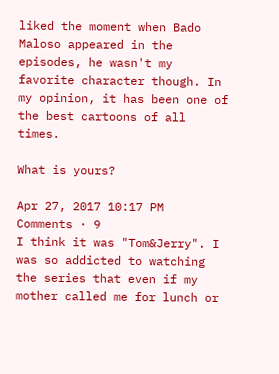liked the moment when Bado Maloso appeared in the episodes, he wasn't my favorite character though. In my opinion, it has been one of the best cartoons of all times.

What is yours?

Apr 27, 2017 10:17 PM
Comments · 9
I think it was "Tom&Jerry". I was so addicted to watching the series that even if my mother called me for lunch or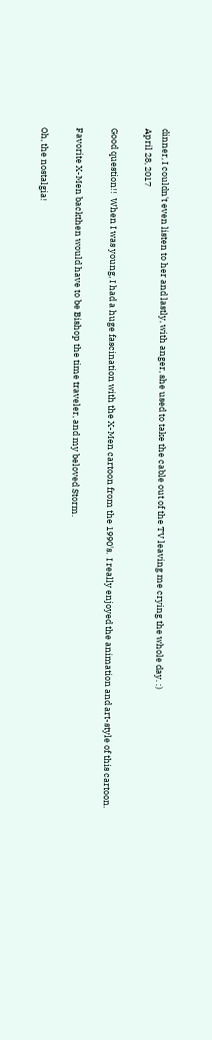dinner, I couldn't even listen to her and lastly, with anger, she used to take the cable out of the TV leaving me crying the whole day. :)
April 28, 2017

Good question!!  When I was young, I had a huge fascination with the X-Men cartoon from the 1990's.  I really enjoyed the animation and art-style of this cartoon.

Favorite X-Men backthen would have to be Bishop the time traveler, and my beloved Storm.

Oh, the nostalgia!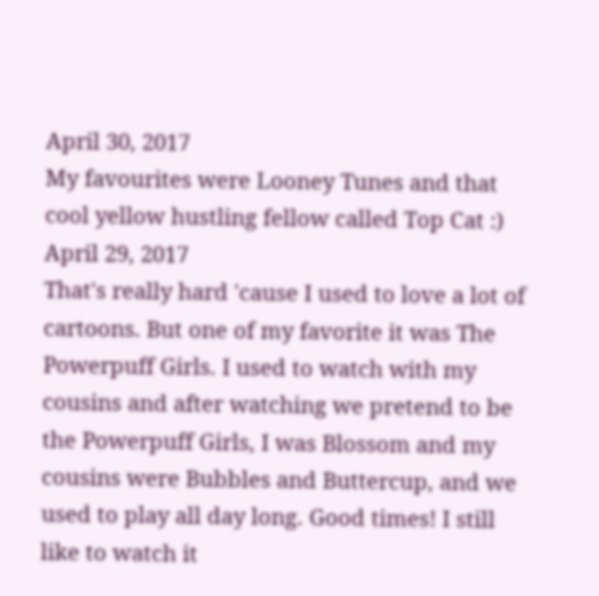April 30, 2017
My favourites were Looney Tunes and that cool yellow hustling fellow called Top Cat :)
April 29, 2017
That's really hard 'cause I used to love a lot of cartoons. But one of my favorite it was The Powerpuff Girls. I used to watch with my cousins and after watching we pretend to be the Powerpuff Girls, I was Blossom and my cousins were Bubbles and Buttercup, and we used to play all day long. Good times! I still like to watch it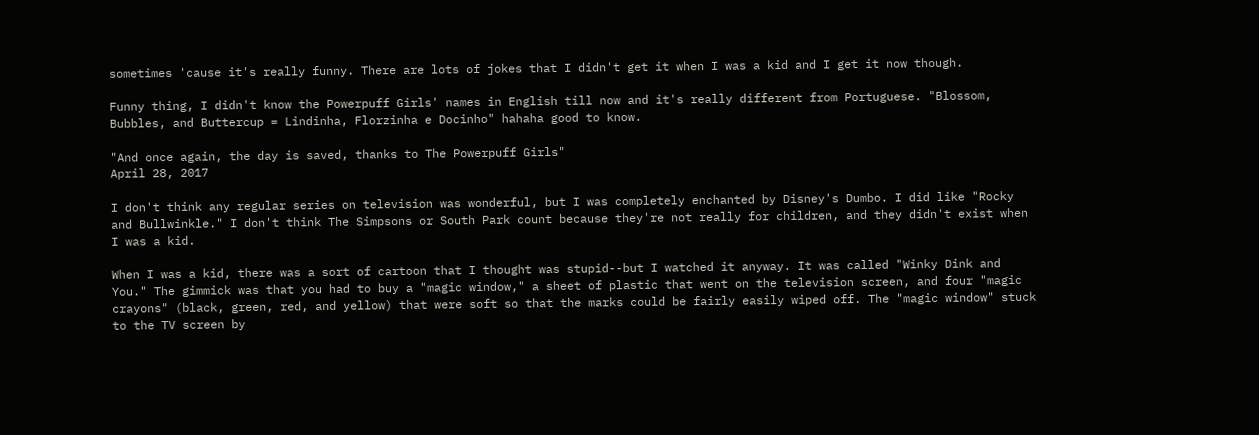sometimes 'cause it's really funny. There are lots of jokes that I didn't get it when I was a kid and I get it now though.

Funny thing, I didn't know the Powerpuff Girls' names in English till now and it's really different from Portuguese. "Blossom, Bubbles, and Buttercup = Lindinha, Florzinha e Docinho" hahaha good to know.

"And once again, the day is saved, thanks to The Powerpuff Girls"
April 28, 2017

I don't think any regular series on television was wonderful, but I was completely enchanted by Disney's Dumbo. I did like "Rocky and Bullwinkle." I don't think The Simpsons or South Park count because they're not really for children, and they didn't exist when I was a kid.

When I was a kid, there was a sort of cartoon that I thought was stupid--but I watched it anyway. It was called "Winky Dink and You." The gimmick was that you had to buy a "magic window," a sheet of plastic that went on the television screen, and four "magic crayons" (black, green, red, and yellow) that were soft so that the marks could be fairly easily wiped off. The "magic window" stuck to the TV screen by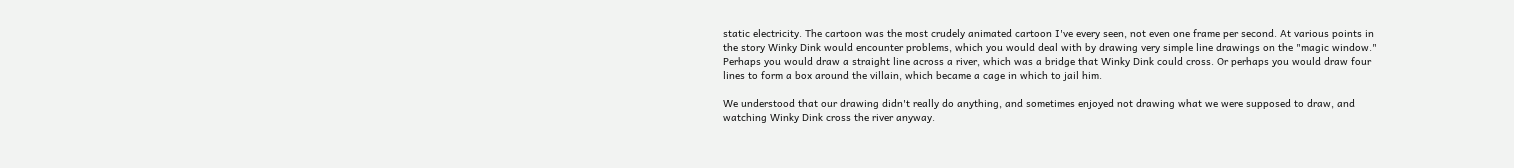static electricity. The cartoon was the most crudely animated cartoon I've every seen, not even one frame per second. At various points in the story Winky Dink would encounter problems, which you would deal with by drawing very simple line drawings on the "magic window." Perhaps you would draw a straight line across a river, which was a bridge that Winky Dink could cross. Or perhaps you would draw four lines to form a box around the villain, which became a cage in which to jail him.

We understood that our drawing didn't really do anything, and sometimes enjoyed not drawing what we were supposed to draw, and watching Winky Dink cross the river anyway.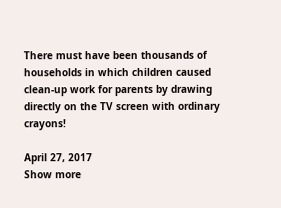There must have been thousands of households in which children caused clean-up work for parents by drawing directly on the TV screen with ordinary crayons!

April 27, 2017
Show more